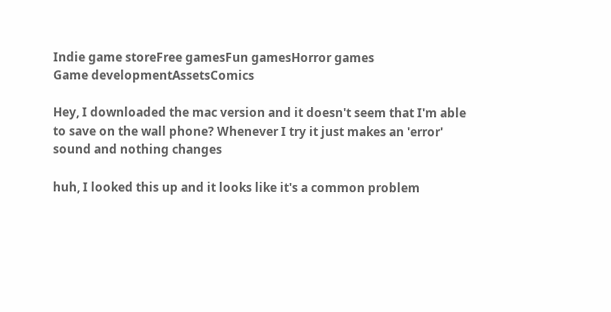Indie game storeFree gamesFun gamesHorror games
Game developmentAssetsComics

Hey, I downloaded the mac version and it doesn't seem that I'm able to save on the wall phone? Whenever I try it just makes an 'error' sound and nothing changes

huh, I looked this up and it looks like it's a common problem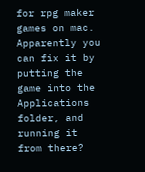for rpg maker games on mac. Apparently you can fix it by putting the game into the Applications folder, and running it from there?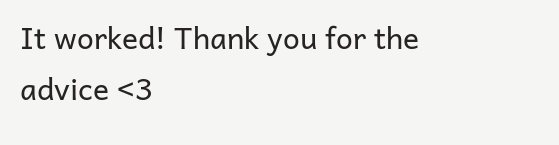It worked! Thank you for the advice <3